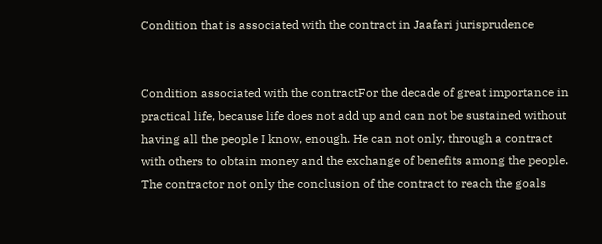Condition that is associated with the contract in Jaafari jurisprudence


Condition associated with the contractFor the decade of great importance in practical life, because life does not add up and can not be sustained without having all the people I know, enough. He can not only, through a contract with others to obtain money and the exchange of benefits among the people. The contractor not only the conclusion of the contract to reach the goals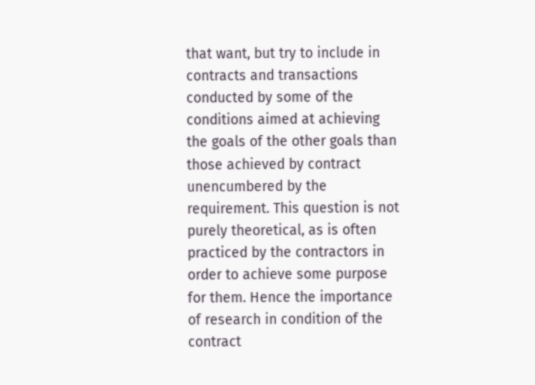that want, but try to include in contracts and transactions conducted by some of the conditions aimed at achieving the goals of the other goals than those achieved by contract unencumbered by the requirement. This question is not purely theoretical, as is often practiced by the contractors in order to achieve some purpose for them. Hence the importance of research in condition of the contract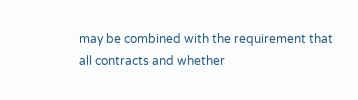may be combined with the requirement that all contracts and whether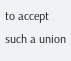to accept such a union